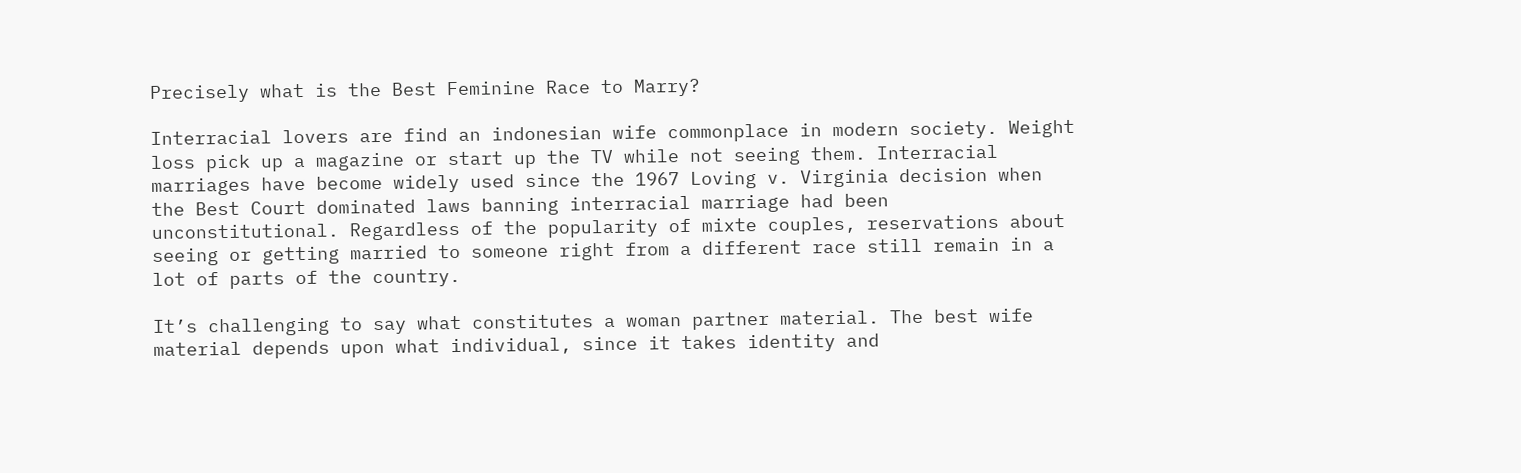Precisely what is the Best Feminine Race to Marry?

Interracial lovers are find an indonesian wife commonplace in modern society. Weight loss pick up a magazine or start up the TV while not seeing them. Interracial marriages have become widely used since the 1967 Loving v. Virginia decision when the Best Court dominated laws banning interracial marriage had been unconstitutional. Regardless of the popularity of mixte couples, reservations about seeing or getting married to someone right from a different race still remain in a lot of parts of the country.

It’s challenging to say what constitutes a woman partner material. The best wife material depends upon what individual, since it takes identity and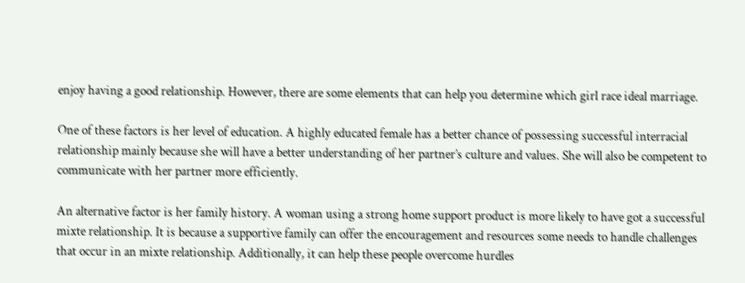enjoy having a good relationship. However, there are some elements that can help you determine which girl race ideal marriage.

One of these factors is her level of education. A highly educated female has a better chance of possessing successful interracial relationship mainly because she will have a better understanding of her partner’s culture and values. She will also be competent to communicate with her partner more efficiently.

An alternative factor is her family history. A woman using a strong home support product is more likely to have got a successful mixte relationship. It is because a supportive family can offer the encouragement and resources some needs to handle challenges that occur in an mixte relationship. Additionally, it can help these people overcome hurdles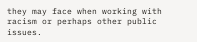they may face when working with racism or perhaps other public issues.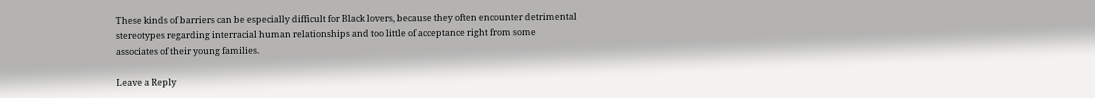These kinds of barriers can be especially difficult for Black lovers, because they often encounter detrimental stereotypes regarding interracial human relationships and too little of acceptance right from some associates of their young families.

Leave a Reply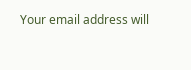Your email address will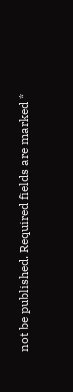not be published. Required fields are marked *